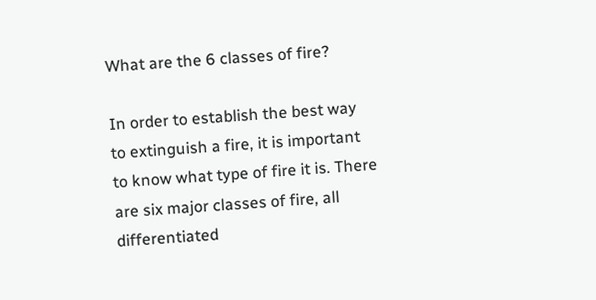What are the 6 classes of fire?

In order to establish the best way to extinguish a fire, it is important to know what type of fire it is. There are six major classes of fire, all differentiated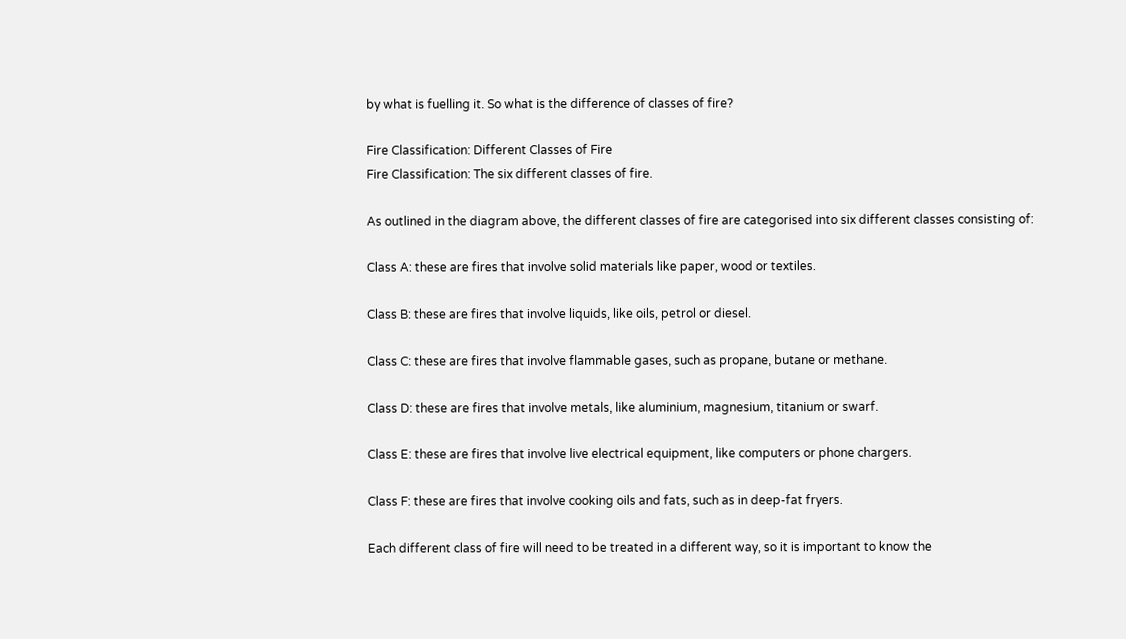by what is fuelling it. So what is the difference of classes of fire?

Fire Classification: Different Classes of Fire
Fire Classification: The six different classes of fire.

As outlined in the diagram above, the different classes of fire are categorised into six different classes consisting of:

Class A: these are fires that involve solid materials like paper, wood or textiles.

Class B: these are fires that involve liquids, like oils, petrol or diesel.

Class C: these are fires that involve flammable gases, such as propane, butane or methane.

Class D: these are fires that involve metals, like aluminium, magnesium, titanium or swarf.

Class E: these are fires that involve live electrical equipment, like computers or phone chargers.

Class F: these are fires that involve cooking oils and fats, such as in deep-fat fryers.

Each different class of fire will need to be treated in a different way, so it is important to know the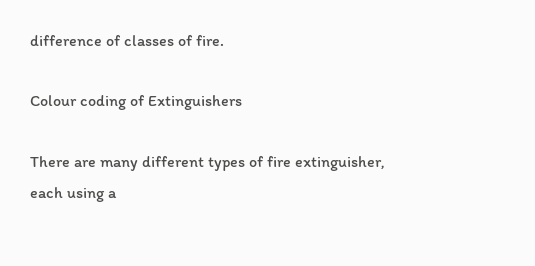difference of classes of fire.

Colour coding of Extinguishers

There are many different types of fire extinguisher, each using a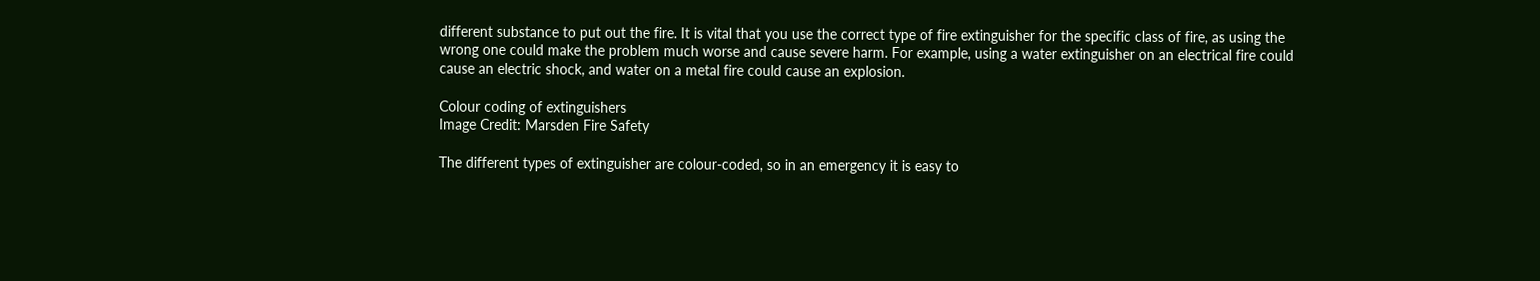different substance to put out the fire. It is vital that you use the correct type of fire extinguisher for the specific class of fire, as using the wrong one could make the problem much worse and cause severe harm. For example, using a water extinguisher on an electrical fire could cause an electric shock, and water on a metal fire could cause an explosion.

Colour coding of extinguishers
Image Credit: Marsden Fire Safety

The different types of extinguisher are colour-coded, so in an emergency it is easy to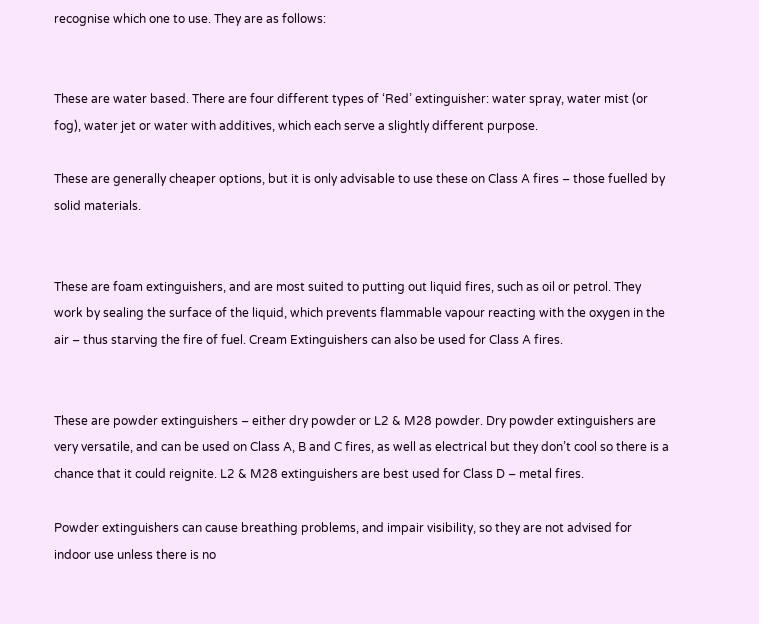recognise which one to use. They are as follows:


These are water based. There are four different types of ‘Red’ extinguisher: water spray, water mist (or fog), water jet or water with additives, which each serve a slightly different purpose.

These are generally cheaper options, but it is only advisable to use these on Class A fires – those fuelled by solid materials.


These are foam extinguishers, and are most suited to putting out liquid fires, such as oil or petrol. They work by sealing the surface of the liquid, which prevents flammable vapour reacting with the oxygen in the air – thus starving the fire of fuel. Cream Extinguishers can also be used for Class A fires.


These are powder extinguishers – either dry powder or L2 & M28 powder. Dry powder extinguishers are very versatile, and can be used on Class A, B and C fires, as well as electrical but they don’t cool so there is a chance that it could reignite. L2 & M28 extinguishers are best used for Class D – metal fires.

Powder extinguishers can cause breathing problems, and impair visibility, so they are not advised for indoor use unless there is no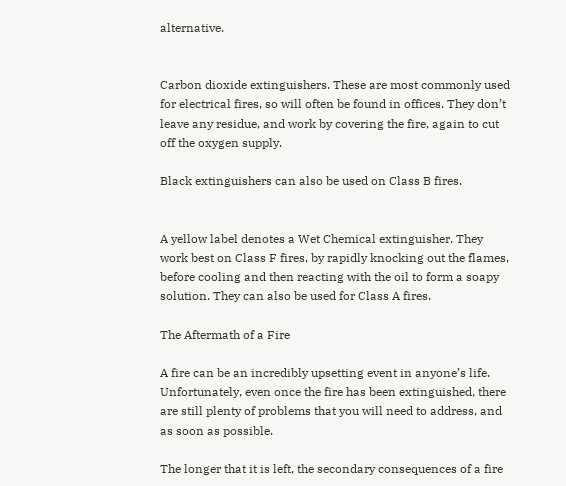alternative.


Carbon dioxide extinguishers. These are most commonly used for electrical fires, so will often be found in offices. They don’t leave any residue, and work by covering the fire, again to cut off the oxygen supply.

Black extinguishers can also be used on Class B fires.


A yellow label denotes a Wet Chemical extinguisher. They work best on Class F fires, by rapidly knocking out the flames, before cooling and then reacting with the oil to form a soapy solution. They can also be used for Class A fires.

The Aftermath of a Fire

A fire can be an incredibly upsetting event in anyone’s life. Unfortunately, even once the fire has been extinguished, there are still plenty of problems that you will need to address, and as soon as possible.

The longer that it is left, the secondary consequences of a fire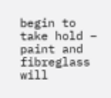begin to take hold – paint and fibreglass will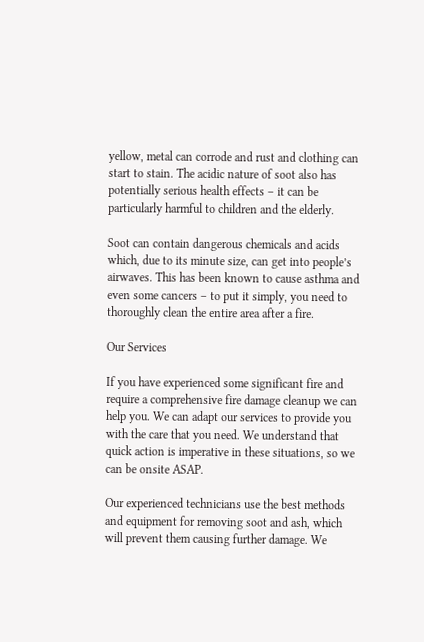yellow, metal can corrode and rust and clothing can start to stain. The acidic nature of soot also has potentially serious health effects – it can be particularly harmful to children and the elderly.

Soot can contain dangerous chemicals and acids which, due to its minute size, can get into people’s airwaves. This has been known to cause asthma and even some cancers – to put it simply, you need to thoroughly clean the entire area after a fire.

Our Services

If you have experienced some significant fire and require a comprehensive fire damage cleanup we can help you. We can adapt our services to provide you with the care that you need. We understand that quick action is imperative in these situations, so we can be onsite ASAP.

Our experienced technicians use the best methods and equipment for removing soot and ash, which will prevent them causing further damage. We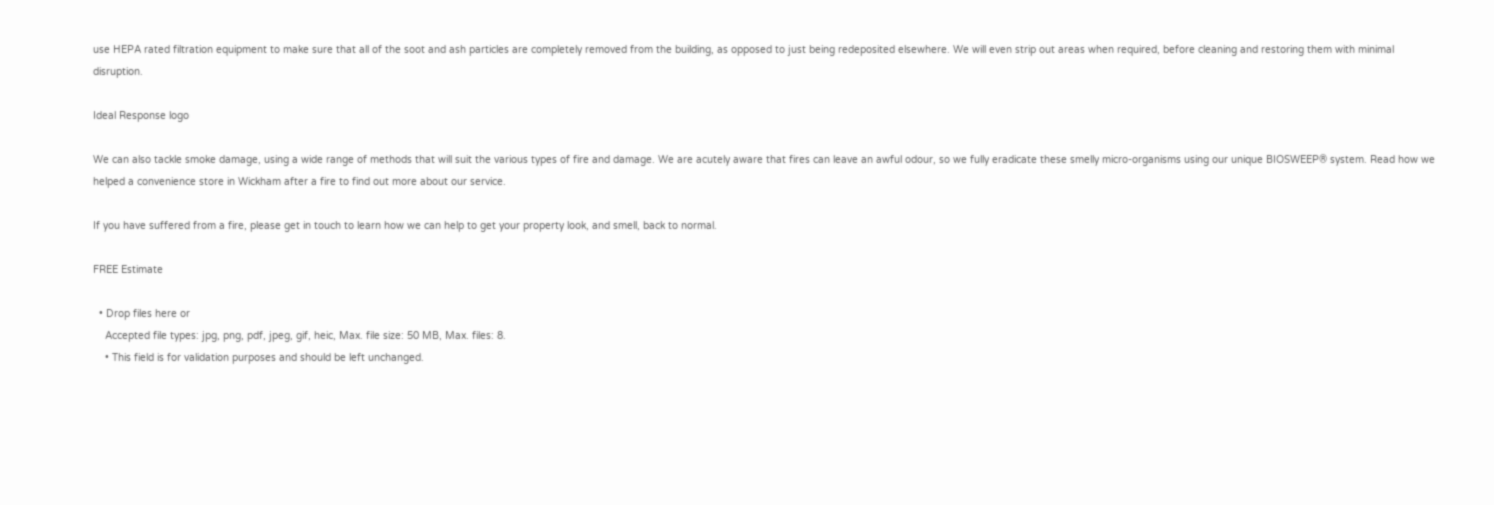use HEPA rated filtration equipment to make sure that all of the soot and ash particles are completely removed from the building, as opposed to just being redeposited elsewhere. We will even strip out areas when required, before cleaning and restoring them with minimal disruption.

Ideal Response logo

We can also tackle smoke damage, using a wide range of methods that will suit the various types of fire and damage. We are acutely aware that fires can leave an awful odour, so we fully eradicate these smelly micro-organisms using our unique BIOSWEEP® system. Read how we helped a convenience store in Wickham after a fire to find out more about our service.

If you have suffered from a fire, please get in touch to learn how we can help to get your property look, and smell, back to normal.

FREE Estimate

  • Drop files here or
    Accepted file types: jpg, png, pdf, jpeg, gif, heic, Max. file size: 50 MB, Max. files: 8.
    • This field is for validation purposes and should be left unchanged.